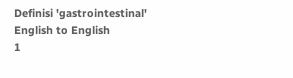Definisi 'gastrointestinal'
English to English
1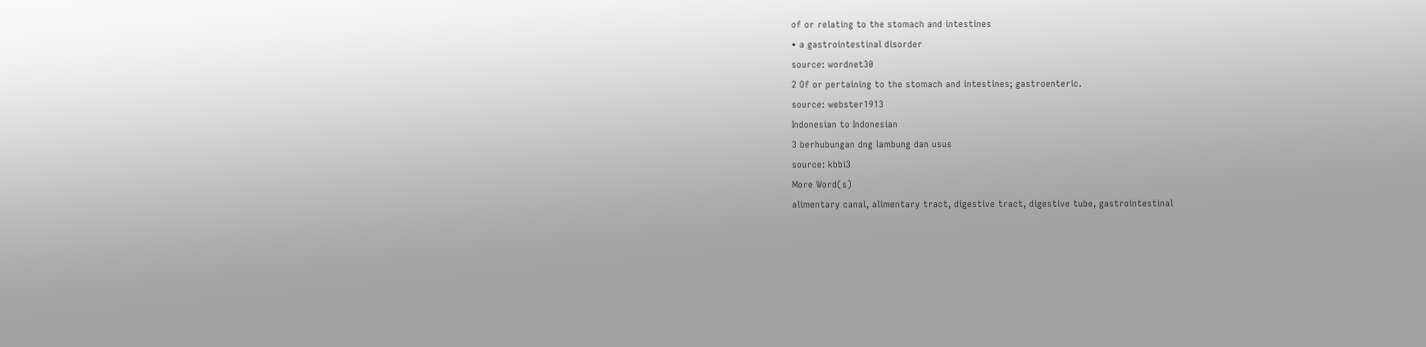of or relating to the stomach and intestines
• a gastrointestinal disorder
source: wordnet30
2 Of or pertaining to the stomach and intestines; gastroenteric.
source: webster1913
Indonesian to Indonesian
3 berhubungan dng lambung dan usus
source: kbbi3
More Word(s)
alimentary canal, alimentary tract, digestive tract, digestive tube, gastrointestinal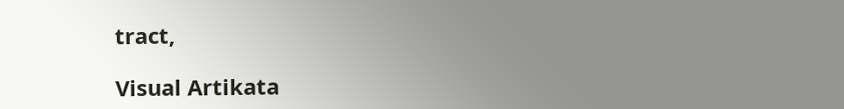tract,

Visual Artikata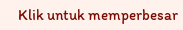Klik untuk memperbesar